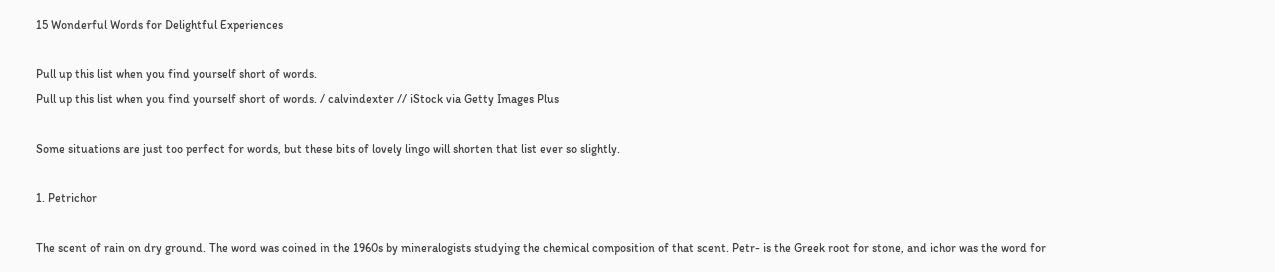15 Wonderful Words for Delightful Experiences

Pull up this list when you find yourself short of words.
Pull up this list when you find yourself short of words. / calvindexter // iStock via Getty Images Plus

Some situations are just too perfect for words, but these bits of lovely lingo will shorten that list ever so slightly.

1. Petrichor

The scent of rain on dry ground. The word was coined in the 1960s by mineralogists studying the chemical composition of that scent. Petr- is the Greek root for stone, and ichor was the word for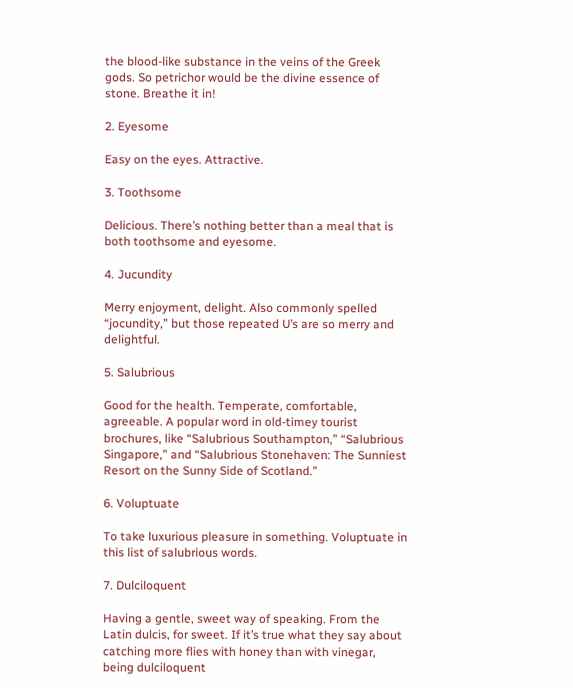the blood-like substance in the veins of the Greek gods. So petrichor would be the divine essence of stone. Breathe it in!

2. Eyesome

Easy on the eyes. Attractive.

3. Toothsome

Delicious. There’s nothing better than a meal that is both toothsome and eyesome.

4. Jucundity

Merry enjoyment, delight. Also commonly spelled “jocundity,” but those repeated U’s are so merry and delightful.

5. Salubrious

Good for the health. Temperate, comfortable, agreeable. A popular word in old-timey tourist brochures, like “Salubrious Southampton,” “Salubrious Singapore,” and “Salubrious Stonehaven: The Sunniest Resort on the Sunny Side of Scotland.”

6. Voluptuate

To take luxurious pleasure in something. Voluptuate in this list of salubrious words.

7. Dulciloquent

Having a gentle, sweet way of speaking. From the Latin dulcis, for sweet. If it’s true what they say about catching more flies with honey than with vinegar, being dulciloquent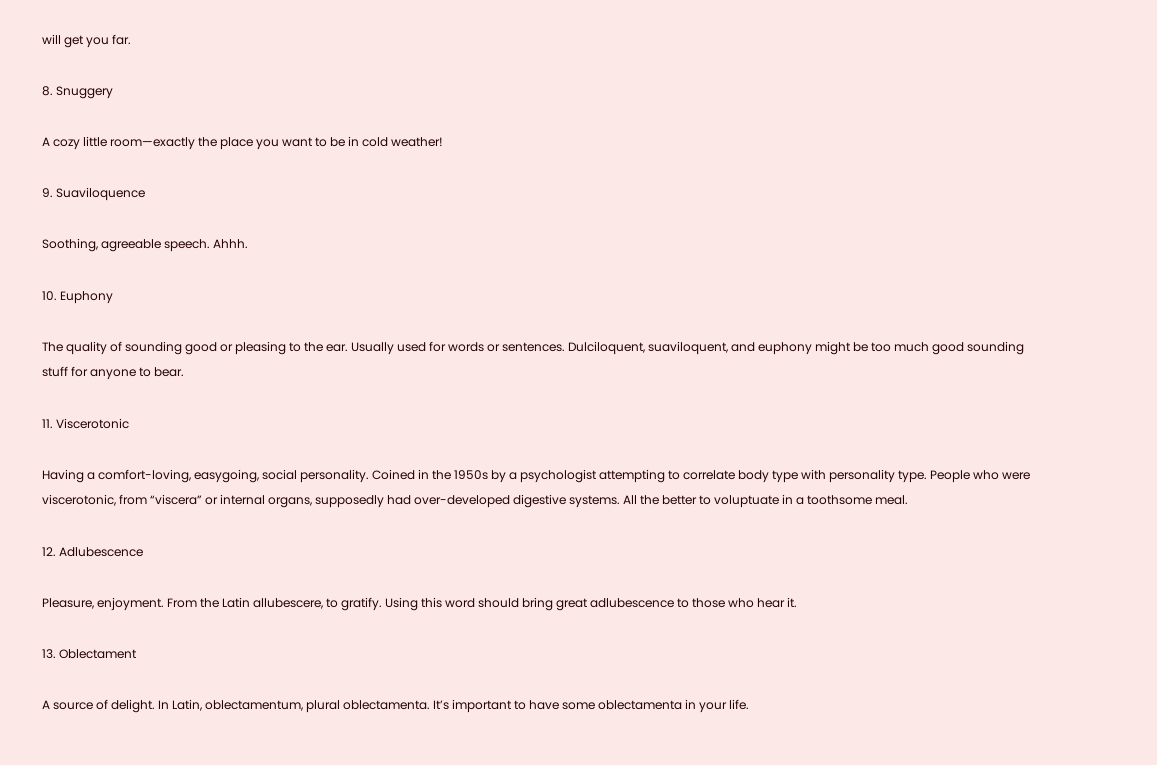will get you far.

8. Snuggery

A cozy little room—exactly the place you want to be in cold weather!

9. Suaviloquence

Soothing, agreeable speech. Ahhh.

10. Euphony

The quality of sounding good or pleasing to the ear. Usually used for words or sentences. Dulciloquent, suaviloquent, and euphony might be too much good sounding stuff for anyone to bear.

11. Viscerotonic

Having a comfort-loving, easygoing, social personality. Coined in the 1950s by a psychologist attempting to correlate body type with personality type. People who were viscerotonic, from “viscera” or internal organs, supposedly had over-developed digestive systems. All the better to voluptuate in a toothsome meal.

12. Adlubescence

Pleasure, enjoyment. From the Latin allubescere, to gratify. Using this word should bring great adlubescence to those who hear it.

13. Oblectament

A source of delight. In Latin, oblectamentum, plural oblectamenta. It’s important to have some oblectamenta in your life.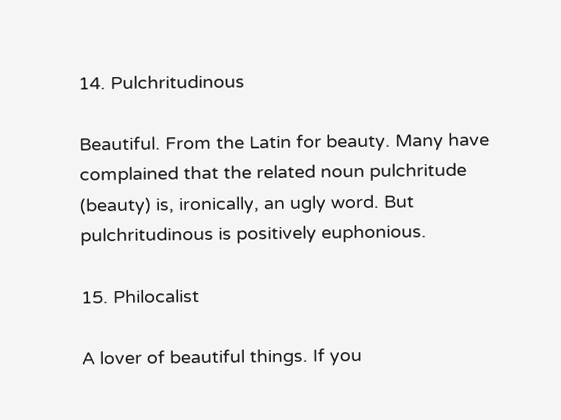14. Pulchritudinous

Beautiful. From the Latin for beauty. Many have complained that the related noun pulchritude (beauty) is, ironically, an ugly word. But pulchritudinous is positively euphonious.

15. Philocalist

A lover of beautiful things. If you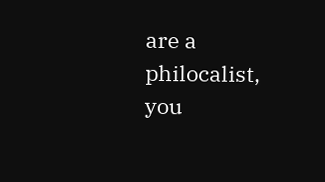are a philocalist, you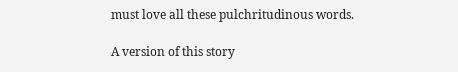must love all these pulchritudinous words.

A version of this story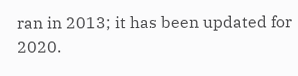ran in 2013; it has been updated for 2020.